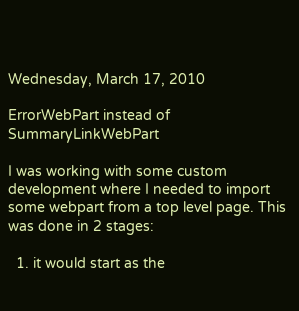Wednesday, March 17, 2010

ErrorWebPart instead of SummaryLinkWebPart

I was working with some custom development where I needed to import some webpart from a top level page. This was done in 2 stages:

  1. it would start as the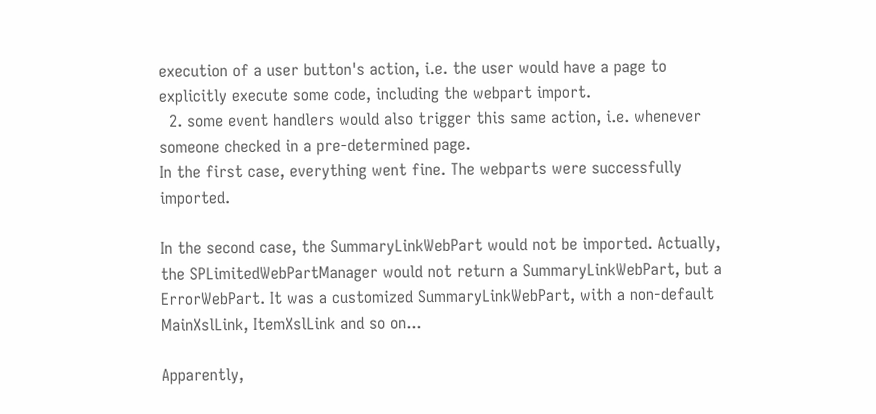execution of a user button's action, i.e. the user would have a page to explicitly execute some code, including the webpart import.
  2. some event handlers would also trigger this same action, i.e. whenever someone checked in a pre-determined page.
In the first case, everything went fine. The webparts were successfully imported.

In the second case, the SummaryLinkWebPart would not be imported. Actually, the SPLimitedWebPartManager would not return a SummaryLinkWebPart, but a ErrorWebPart. It was a customized SummaryLinkWebPart, with a non-default MainXslLink, ItemXslLink and so on...

Apparently,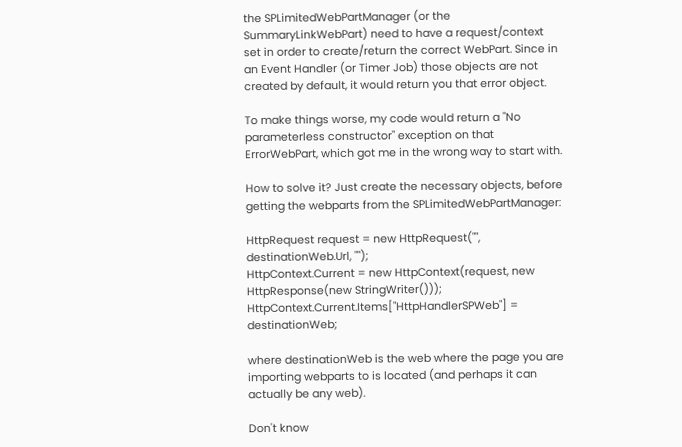the SPLimitedWebPartManager (or the SummaryLinkWebPart) need to have a request/context set in order to create/return the correct WebPart. Since in an Event Handler (or Timer Job) those objects are not created by default, it would return you that error object.

To make things worse, my code would return a "No parameterless constructor" exception on that ErrorWebPart, which got me in the wrong way to start with.

How to solve it? Just create the necessary objects, before getting the webparts from the SPLimitedWebPartManager:

HttpRequest request = new HttpRequest("", destinationWeb.Url, "");
HttpContext.Current = new HttpContext(request, new HttpResponse(new StringWriter()));
HttpContext.Current.Items["HttpHandlerSPWeb"] = destinationWeb;

where destinationWeb is the web where the page you are importing webparts to is located (and perhaps it can actually be any web).

Don't know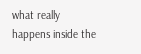what really happens inside the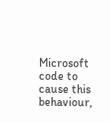Microsoft code to cause this behaviour,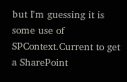but I'm guessing it is some use of SPContext.Current to get a SharePoint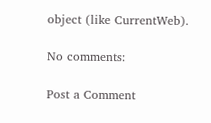object (like CurrentWeb).

No comments:

Post a Comment